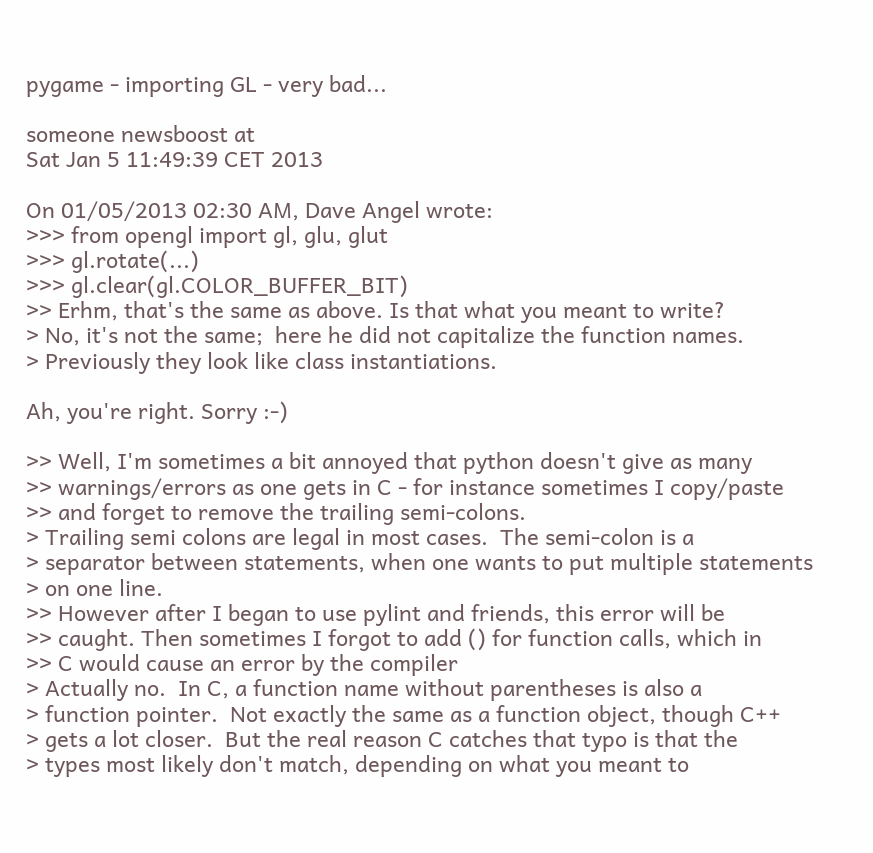pygame - importing GL - very bad...

someone newsboost at
Sat Jan 5 11:49:39 CET 2013

On 01/05/2013 02:30 AM, Dave Angel wrote:
>>> from opengl import gl, glu, glut
>>> gl.rotate(...)
>>> gl.clear(gl.COLOR_BUFFER_BIT)
>> Erhm, that's the same as above. Is that what you meant to write?
> No, it's not the same;  here he did not capitalize the function names.
> Previously they look like class instantiations.

Ah, you're right. Sorry :-)

>> Well, I'm sometimes a bit annoyed that python doesn't give as many
>> warnings/errors as one gets in C - for instance sometimes I copy/paste
>> and forget to remove the trailing semi-colons.
> Trailing semi colons are legal in most cases.  The semi-colon is a
> separator between statements, when one wants to put multiple statements
> on one line.
>> However after I began to use pylint and friends, this error will be
>> caught. Then sometimes I forgot to add () for function calls, which in
>> C would cause an error by the compiler
> Actually no.  In C, a function name without parentheses is also a
> function pointer.  Not exactly the same as a function object, though C++
> gets a lot closer.  But the real reason C catches that typo is that the
> types most likely don't match, depending on what you meant to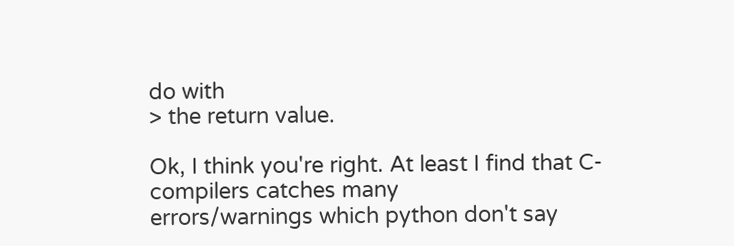do with
> the return value.

Ok, I think you're right. At least I find that C-compilers catches many
errors/warnings which python don't say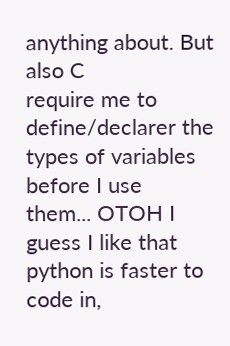anything about. But also C
require me to define/declarer the types of variables before I use
them... OTOH I guess I like that python is faster to code in,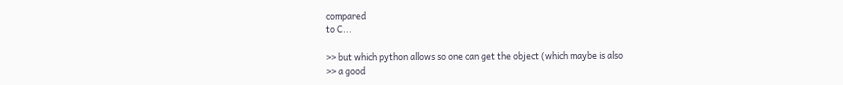compared
to C...

>> but which python allows so one can get the object (which maybe is also
>> a good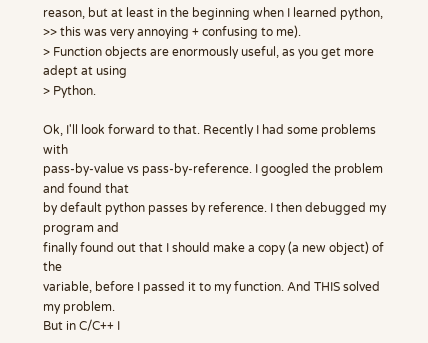reason, but at least in the beginning when I learned python,
>> this was very annoying + confusing to me).
> Function objects are enormously useful, as you get more adept at using
> Python.

Ok, I'll look forward to that. Recently I had some problems with
pass-by-value vs pass-by-reference. I googled the problem and found that
by default python passes by reference. I then debugged my program and
finally found out that I should make a copy (a new object) of the
variable, before I passed it to my function. And THIS solved my problem.
But in C/C++ I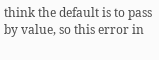think the default is to pass by value, so this error in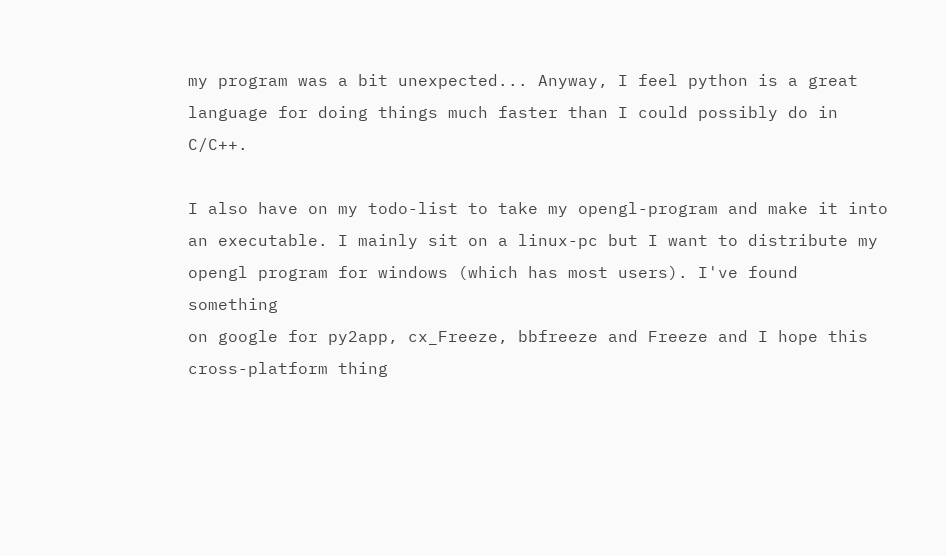my program was a bit unexpected... Anyway, I feel python is a great
language for doing things much faster than I could possibly do in C/C++.

I also have on my todo-list to take my opengl-program and make it into
an executable. I mainly sit on a linux-pc but I want to distribute my
opengl program for windows (which has most users). I've found something
on google for py2app, cx_Freeze, bbfreeze and Freeze and I hope this
cross-platform thing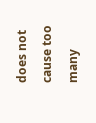does not cause too many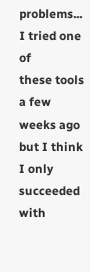problems... I tried one of
these tools a few weeks ago but I think I only succeeded with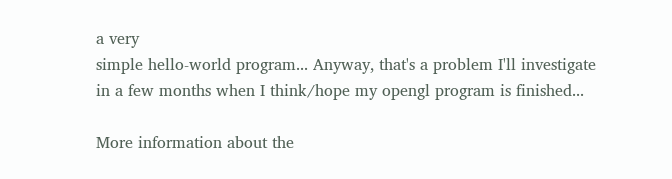a very
simple hello-world program... Anyway, that's a problem I'll investigate
in a few months when I think/hope my opengl program is finished...

More information about the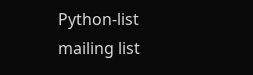Python-list mailing list